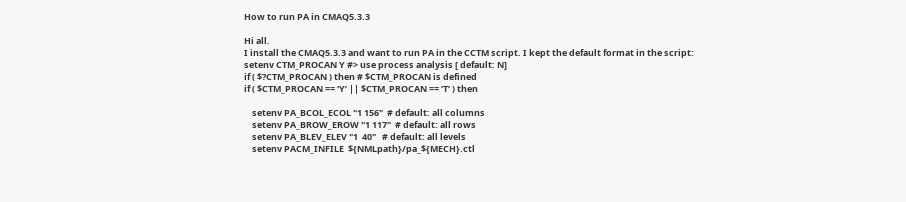How to run PA in CMAQ5.3.3

Hi all.
I install the CMAQ5.3.3 and want to run PA in the CCTM script. I kept the default format in the script:
setenv CTM_PROCAN Y #> use process analysis [ default: N]
if ( $?CTM_PROCAN ) then # $CTM_PROCAN is defined
if ( $CTM_PROCAN == ‘Y’ || $CTM_PROCAN == ‘T’ ) then

    setenv PA_BCOL_ECOL "1 156"  # default: all columns
    setenv PA_BROW_EROW "1 117"  # default: all rows
    setenv PA_BLEV_ELEV "1  40"   # default: all levels
    setenv PACM_INFILE  ${NMLpath}/pa_${MECH}.ctl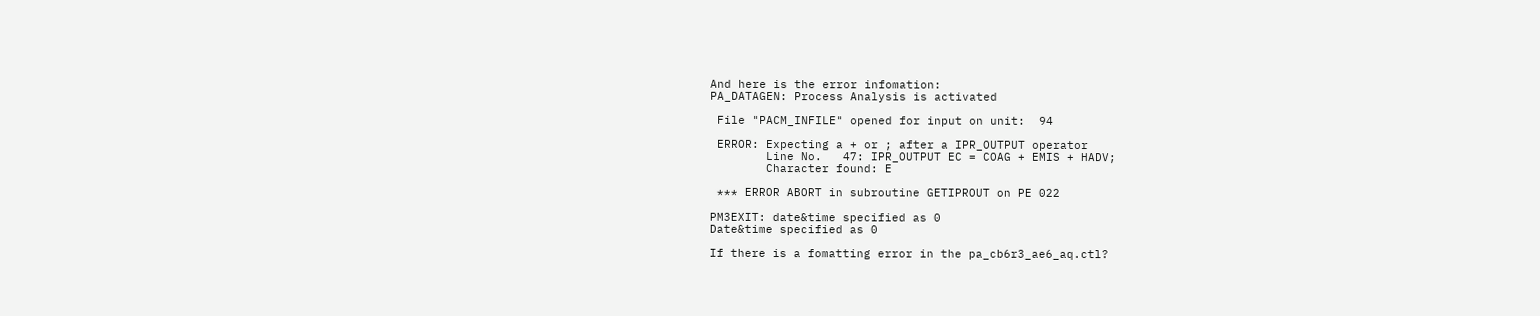And here is the error infomation:
PA_DATAGEN: Process Analysis is activated

 File "PACM_INFILE" opened for input on unit:  94

 ERROR: Expecting a + or ; after a IPR_OUTPUT operator
        Line No.   47: IPR_OUTPUT EC = COAG + EMIS + HADV;
        Character found: E

 *** ERROR ABORT in subroutine GETIPROUT on PE 022

PM3EXIT: date&time specified as 0
Date&time specified as 0

If there is a fomatting error in the pa_cb6r3_ae6_aq.ctl?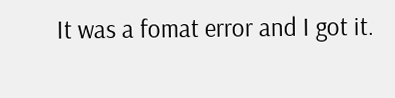It was a fomat error and I got it.